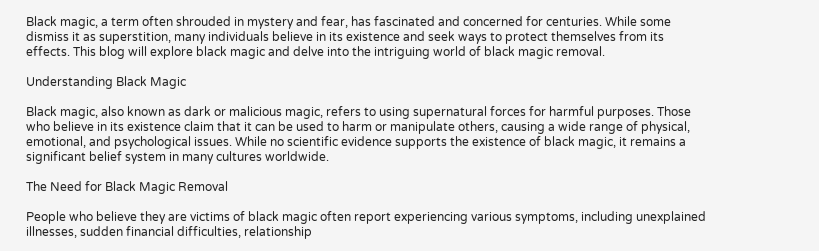Black magic, a term often shrouded in mystery and fear, has fascinated and concerned for centuries. While some dismiss it as superstition, many individuals believe in its existence and seek ways to protect themselves from its effects. This blog will explore black magic and delve into the intriguing world of black magic removal.

Understanding Black Magic

Black magic, also known as dark or malicious magic, refers to using supernatural forces for harmful purposes. Those who believe in its existence claim that it can be used to harm or manipulate others, causing a wide range of physical, emotional, and psychological issues. While no scientific evidence supports the existence of black magic, it remains a significant belief system in many cultures worldwide.

The Need for Black Magic Removal

People who believe they are victims of black magic often report experiencing various symptoms, including unexplained illnesses, sudden financial difficulties, relationship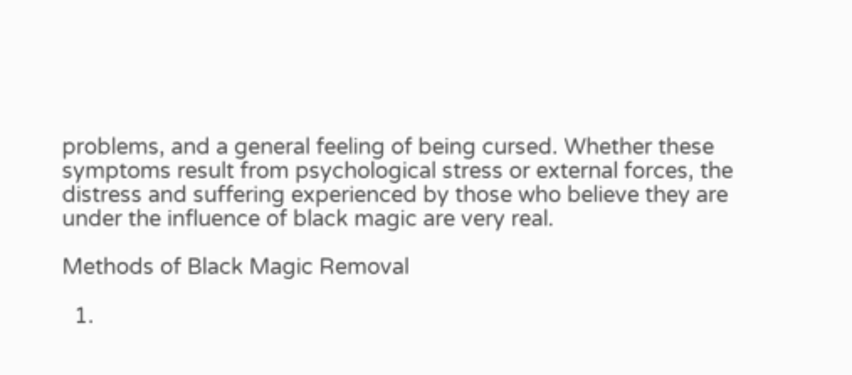problems, and a general feeling of being cursed. Whether these symptoms result from psychological stress or external forces, the distress and suffering experienced by those who believe they are under the influence of black magic are very real.

Methods of Black Magic Removal

  1.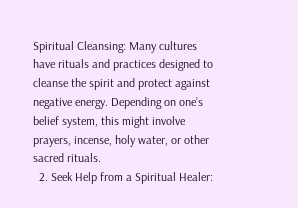Spiritual Cleansing: Many cultures have rituals and practices designed to cleanse the spirit and protect against negative energy. Depending on one’s belief system, this might involve prayers, incense, holy water, or other sacred rituals.
  2. Seek Help from a Spiritual Healer: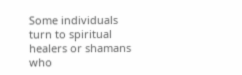Some individuals turn to spiritual healers or shamans who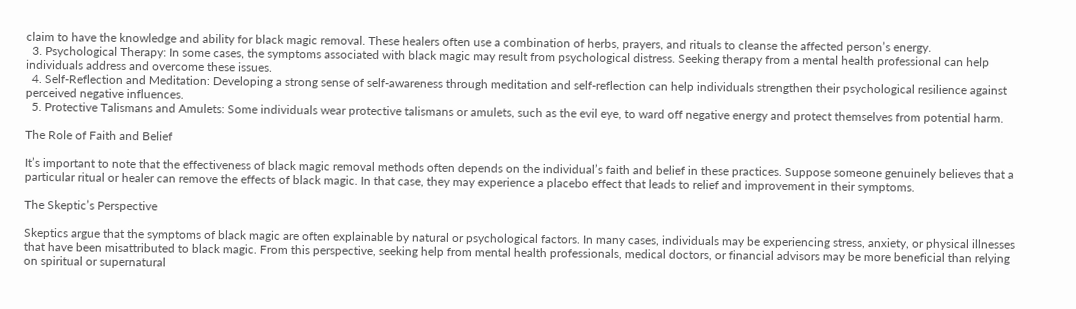claim to have the knowledge and ability for black magic removal. These healers often use a combination of herbs, prayers, and rituals to cleanse the affected person’s energy.
  3. Psychological Therapy: In some cases, the symptoms associated with black magic may result from psychological distress. Seeking therapy from a mental health professional can help individuals address and overcome these issues.
  4. Self-Reflection and Meditation: Developing a strong sense of self-awareness through meditation and self-reflection can help individuals strengthen their psychological resilience against perceived negative influences.
  5. Protective Talismans and Amulets: Some individuals wear protective talismans or amulets, such as the evil eye, to ward off negative energy and protect themselves from potential harm.

The Role of Faith and Belief

It’s important to note that the effectiveness of black magic removal methods often depends on the individual’s faith and belief in these practices. Suppose someone genuinely believes that a particular ritual or healer can remove the effects of black magic. In that case, they may experience a placebo effect that leads to relief and improvement in their symptoms.

The Skeptic’s Perspective

Skeptics argue that the symptoms of black magic are often explainable by natural or psychological factors. In many cases, individuals may be experiencing stress, anxiety, or physical illnesses that have been misattributed to black magic. From this perspective, seeking help from mental health professionals, medical doctors, or financial advisors may be more beneficial than relying on spiritual or supernatural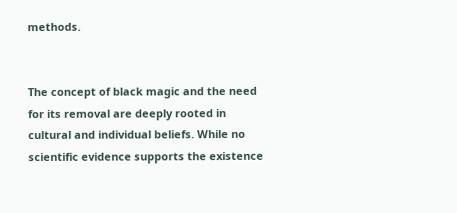methods.


The concept of black magic and the need for its removal are deeply rooted in cultural and individual beliefs. While no scientific evidence supports the existence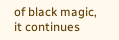of black magic, it continues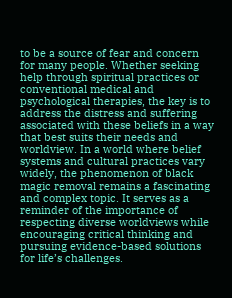to be a source of fear and concern for many people. Whether seeking help through spiritual practices or conventional medical and psychological therapies, the key is to address the distress and suffering associated with these beliefs in a way that best suits their needs and worldview. In a world where belief systems and cultural practices vary widely, the phenomenon of black magic removal remains a fascinating and complex topic. It serves as a reminder of the importance of respecting diverse worldviews while encouraging critical thinking and pursuing evidence-based solutions for life’s challenges.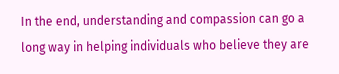In the end, understanding and compassion can go a long way in helping individuals who believe they are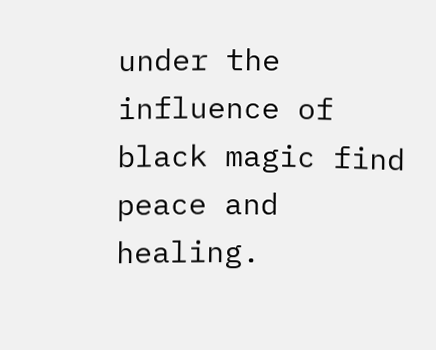under the influence of black magic find peace and healing.